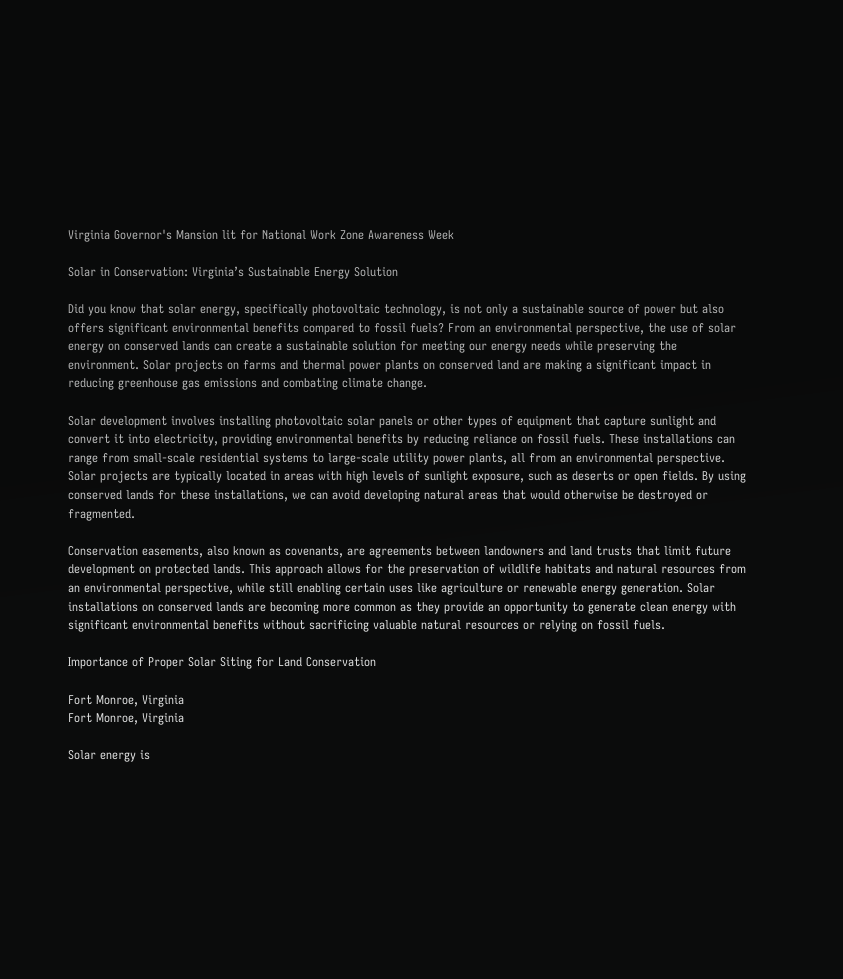Virginia Governor's Mansion lit for National Work Zone Awareness Week

Solar in Conservation: Virginia’s Sustainable Energy Solution

Did you know that solar energy, specifically photovoltaic technology, is not only a sustainable source of power but also offers significant environmental benefits compared to fossil fuels? From an environmental perspective, the use of solar energy on conserved lands can create a sustainable solution for meeting our energy needs while preserving the environment. Solar projects on farms and thermal power plants on conserved land are making a significant impact in reducing greenhouse gas emissions and combating climate change.

Solar development involves installing photovoltaic solar panels or other types of equipment that capture sunlight and convert it into electricity, providing environmental benefits by reducing reliance on fossil fuels. These installations can range from small-scale residential systems to large-scale utility power plants, all from an environmental perspective. Solar projects are typically located in areas with high levels of sunlight exposure, such as deserts or open fields. By using conserved lands for these installations, we can avoid developing natural areas that would otherwise be destroyed or fragmented.

Conservation easements, also known as covenants, are agreements between landowners and land trusts that limit future development on protected lands. This approach allows for the preservation of wildlife habitats and natural resources from an environmental perspective, while still enabling certain uses like agriculture or renewable energy generation. Solar installations on conserved lands are becoming more common as they provide an opportunity to generate clean energy with significant environmental benefits without sacrificing valuable natural resources or relying on fossil fuels.

Importance of Proper Solar Siting for Land Conservation

Fort Monroe, Virginia
Fort Monroe, Virginia

Solar energy is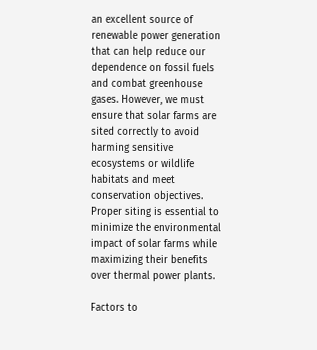an excellent source of renewable power generation that can help reduce our dependence on fossil fuels and combat greenhouse gases. However, we must ensure that solar farms are sited correctly to avoid harming sensitive ecosystems or wildlife habitats and meet conservation objectives. Proper siting is essential to minimize the environmental impact of solar farms while maximizing their benefits over thermal power plants.

Factors to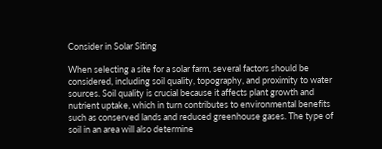Consider in Solar Siting

When selecting a site for a solar farm, several factors should be considered, including soil quality, topography, and proximity to water sources. Soil quality is crucial because it affects plant growth and nutrient uptake, which in turn contributes to environmental benefits such as conserved lands and reduced greenhouse gases. The type of soil in an area will also determine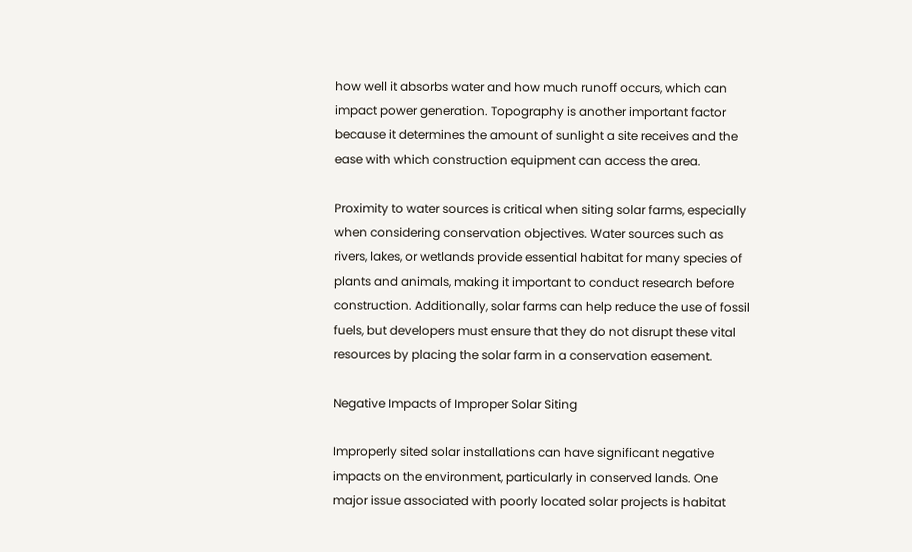how well it absorbs water and how much runoff occurs, which can impact power generation. Topography is another important factor because it determines the amount of sunlight a site receives and the ease with which construction equipment can access the area.

Proximity to water sources is critical when siting solar farms, especially when considering conservation objectives. Water sources such as rivers, lakes, or wetlands provide essential habitat for many species of plants and animals, making it important to conduct research before construction. Additionally, solar farms can help reduce the use of fossil fuels, but developers must ensure that they do not disrupt these vital resources by placing the solar farm in a conservation easement.

Negative Impacts of Improper Solar Siting

Improperly sited solar installations can have significant negative impacts on the environment, particularly in conserved lands. One major issue associated with poorly located solar projects is habitat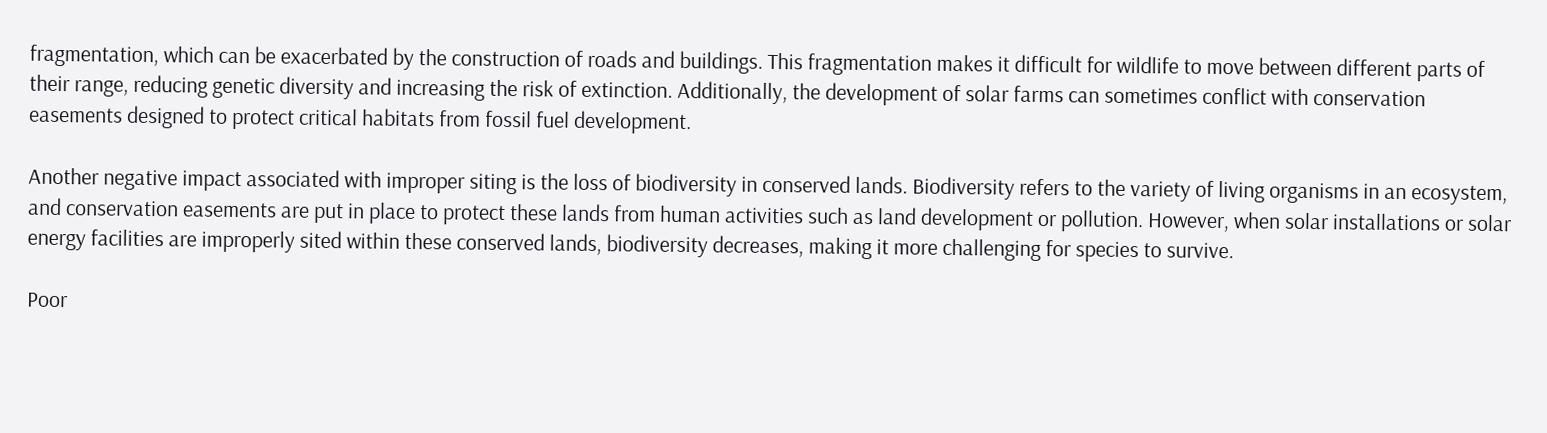fragmentation, which can be exacerbated by the construction of roads and buildings. This fragmentation makes it difficult for wildlife to move between different parts of their range, reducing genetic diversity and increasing the risk of extinction. Additionally, the development of solar farms can sometimes conflict with conservation easements designed to protect critical habitats from fossil fuel development.

Another negative impact associated with improper siting is the loss of biodiversity in conserved lands. Biodiversity refers to the variety of living organisms in an ecosystem, and conservation easements are put in place to protect these lands from human activities such as land development or pollution. However, when solar installations or solar energy facilities are improperly sited within these conserved lands, biodiversity decreases, making it more challenging for species to survive.

Poor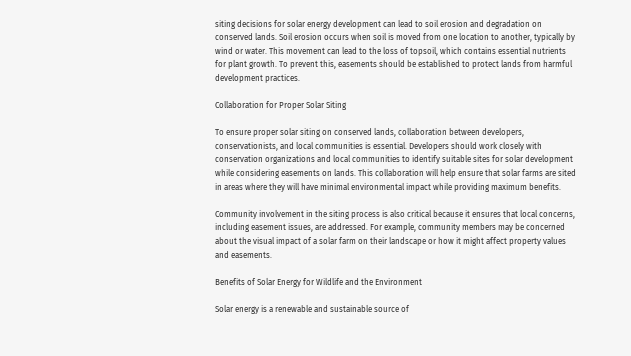siting decisions for solar energy development can lead to soil erosion and degradation on conserved lands. Soil erosion occurs when soil is moved from one location to another, typically by wind or water. This movement can lead to the loss of topsoil, which contains essential nutrients for plant growth. To prevent this, easements should be established to protect lands from harmful development practices.

Collaboration for Proper Solar Siting

To ensure proper solar siting on conserved lands, collaboration between developers, conservationists, and local communities is essential. Developers should work closely with conservation organizations and local communities to identify suitable sites for solar development while considering easements on lands. This collaboration will help ensure that solar farms are sited in areas where they will have minimal environmental impact while providing maximum benefits.

Community involvement in the siting process is also critical because it ensures that local concerns, including easement issues, are addressed. For example, community members may be concerned about the visual impact of a solar farm on their landscape or how it might affect property values and easements.

Benefits of Solar Energy for Wildlife and the Environment

Solar energy is a renewable and sustainable source of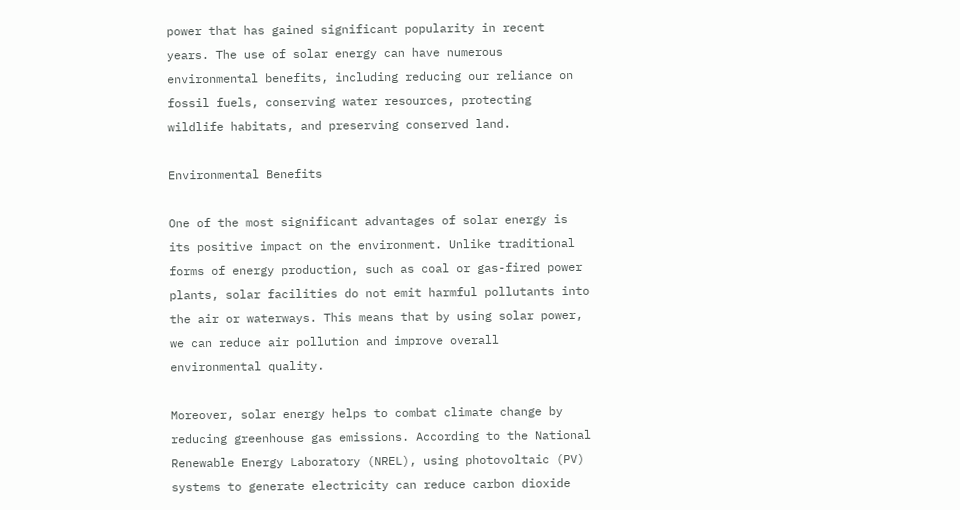power that has gained significant popularity in recent years. The use of solar energy can have numerous environmental benefits, including reducing our reliance on fossil fuels, conserving water resources, protecting wildlife habitats, and preserving conserved land.

Environmental Benefits

One of the most significant advantages of solar energy is its positive impact on the environment. Unlike traditional forms of energy production, such as coal or gas-fired power plants, solar facilities do not emit harmful pollutants into the air or waterways. This means that by using solar power, we can reduce air pollution and improve overall environmental quality.

Moreover, solar energy helps to combat climate change by reducing greenhouse gas emissions. According to the National Renewable Energy Laboratory (NREL), using photovoltaic (PV) systems to generate electricity can reduce carbon dioxide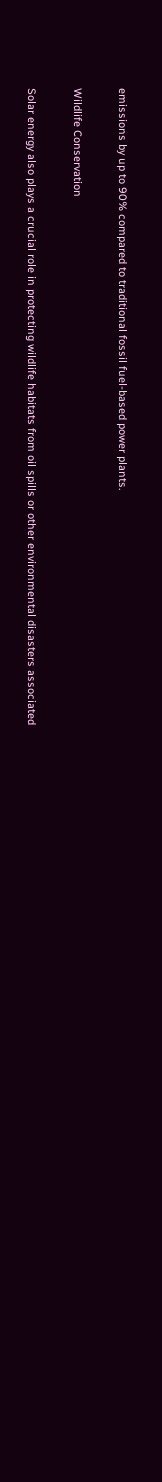emissions by up to 90% compared to traditional fossil fuel-based power plants.

Wildlife Conservation

Solar energy also plays a crucial role in protecting wildlife habitats from oil spills or other environmental disasters associated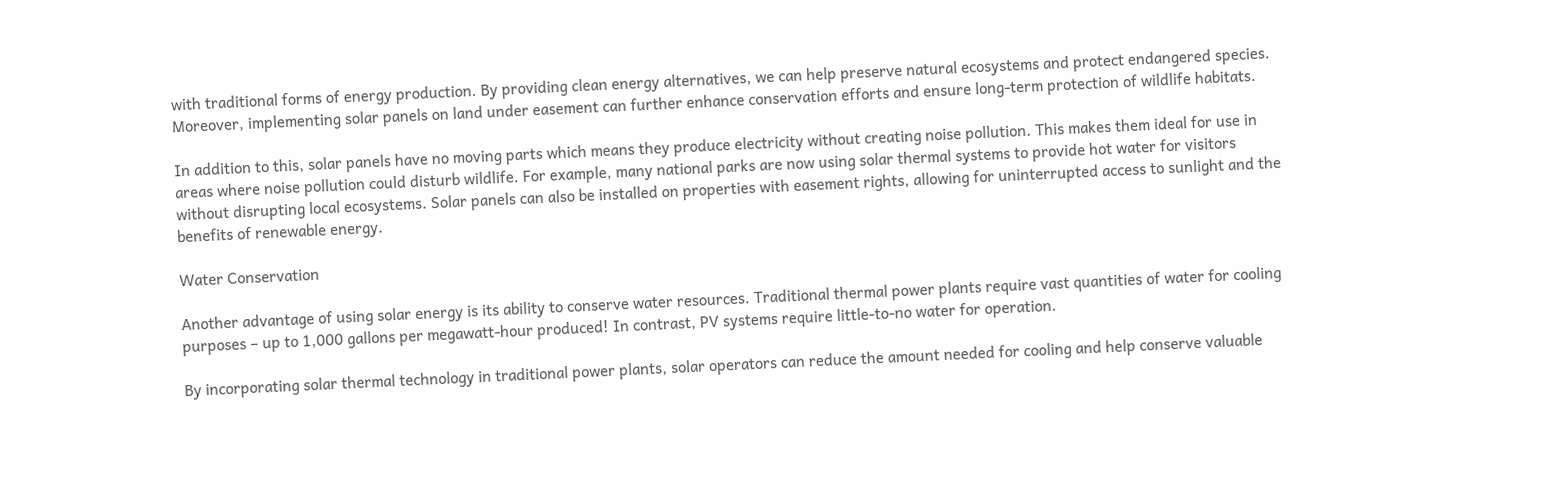with traditional forms of energy production. By providing clean energy alternatives, we can help preserve natural ecosystems and protect endangered species. Moreover, implementing solar panels on land under easement can further enhance conservation efforts and ensure long-term protection of wildlife habitats.

In addition to this, solar panels have no moving parts which means they produce electricity without creating noise pollution. This makes them ideal for use in areas where noise pollution could disturb wildlife. For example, many national parks are now using solar thermal systems to provide hot water for visitors without disrupting local ecosystems. Solar panels can also be installed on properties with easement rights, allowing for uninterrupted access to sunlight and the benefits of renewable energy.

Water Conservation

Another advantage of using solar energy is its ability to conserve water resources. Traditional thermal power plants require vast quantities of water for cooling purposes – up to 1,000 gallons per megawatt-hour produced! In contrast, PV systems require little-to-no water for operation.

By incorporating solar thermal technology in traditional power plants, solar operators can reduce the amount needed for cooling and help conserve valuable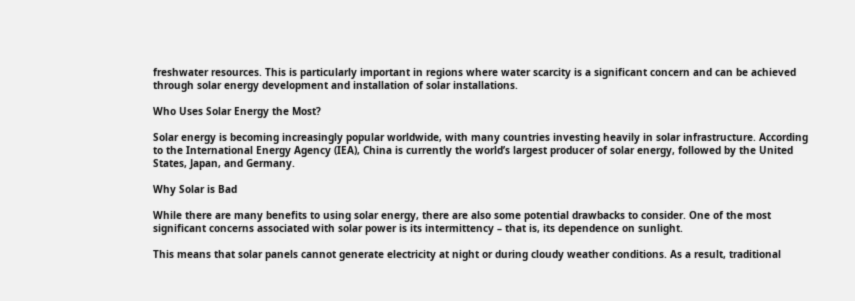freshwater resources. This is particularly important in regions where water scarcity is a significant concern and can be achieved through solar energy development and installation of solar installations.

Who Uses Solar Energy the Most?

Solar energy is becoming increasingly popular worldwide, with many countries investing heavily in solar infrastructure. According to the International Energy Agency (IEA), China is currently the world’s largest producer of solar energy, followed by the United States, Japan, and Germany.

Why Solar is Bad

While there are many benefits to using solar energy, there are also some potential drawbacks to consider. One of the most significant concerns associated with solar power is its intermittency – that is, its dependence on sunlight.

This means that solar panels cannot generate electricity at night or during cloudy weather conditions. As a result, traditional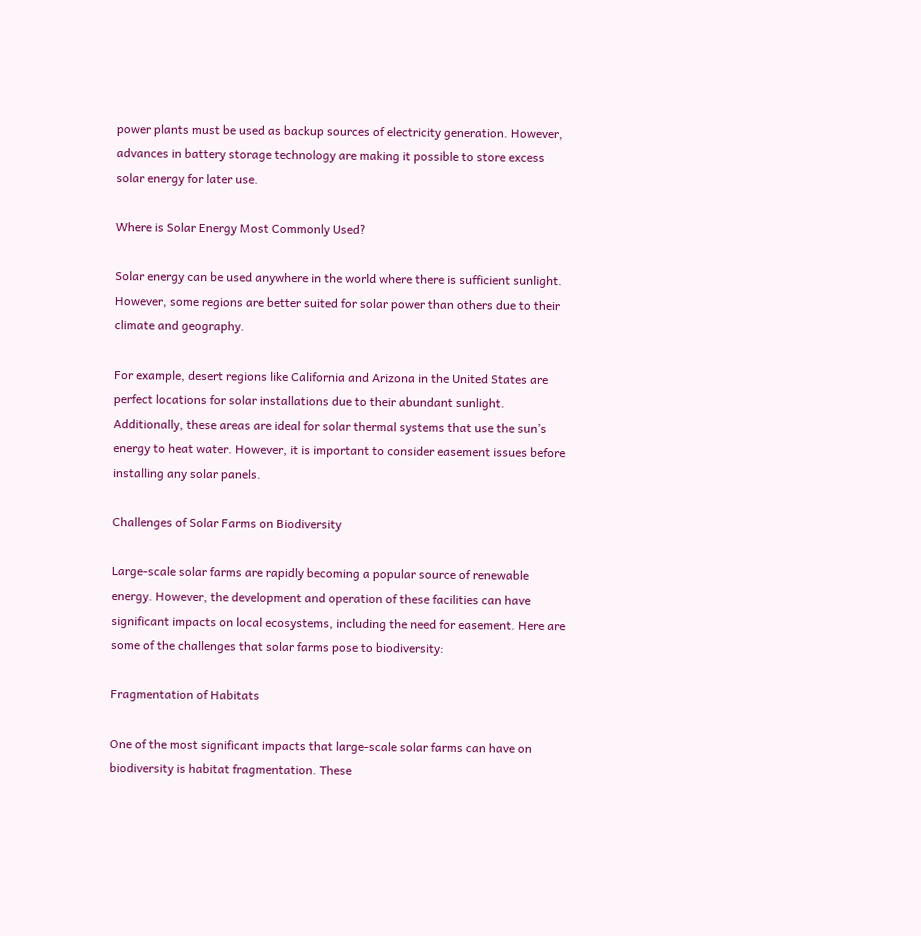power plants must be used as backup sources of electricity generation. However, advances in battery storage technology are making it possible to store excess solar energy for later use.

Where is Solar Energy Most Commonly Used?

Solar energy can be used anywhere in the world where there is sufficient sunlight. However, some regions are better suited for solar power than others due to their climate and geography.

For example, desert regions like California and Arizona in the United States are perfect locations for solar installations due to their abundant sunlight. Additionally, these areas are ideal for solar thermal systems that use the sun’s energy to heat water. However, it is important to consider easement issues before installing any solar panels.

Challenges of Solar Farms on Biodiversity

Large-scale solar farms are rapidly becoming a popular source of renewable energy. However, the development and operation of these facilities can have significant impacts on local ecosystems, including the need for easement. Here are some of the challenges that solar farms pose to biodiversity:

Fragmentation of Habitats

One of the most significant impacts that large-scale solar farms can have on biodiversity is habitat fragmentation. These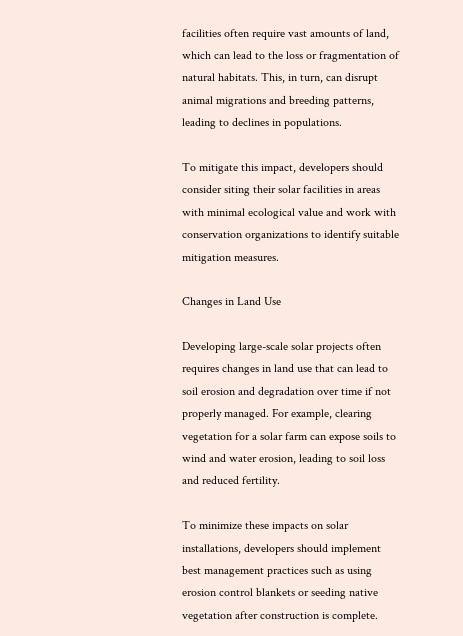facilities often require vast amounts of land, which can lead to the loss or fragmentation of natural habitats. This, in turn, can disrupt animal migrations and breeding patterns, leading to declines in populations.

To mitigate this impact, developers should consider siting their solar facilities in areas with minimal ecological value and work with conservation organizations to identify suitable mitigation measures.

Changes in Land Use

Developing large-scale solar projects often requires changes in land use that can lead to soil erosion and degradation over time if not properly managed. For example, clearing vegetation for a solar farm can expose soils to wind and water erosion, leading to soil loss and reduced fertility.

To minimize these impacts on solar installations, developers should implement best management practices such as using erosion control blankets or seeding native vegetation after construction is complete.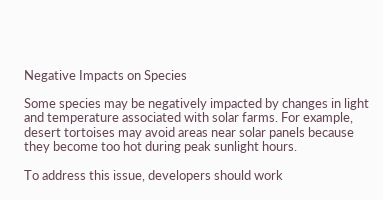Negative Impacts on Species

Some species may be negatively impacted by changes in light and temperature associated with solar farms. For example, desert tortoises may avoid areas near solar panels because they become too hot during peak sunlight hours.

To address this issue, developers should work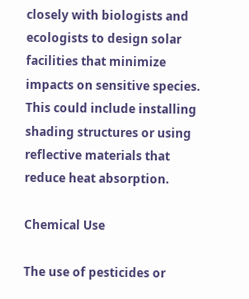closely with biologists and ecologists to design solar facilities that minimize impacts on sensitive species. This could include installing shading structures or using reflective materials that reduce heat absorption.

Chemical Use

The use of pesticides or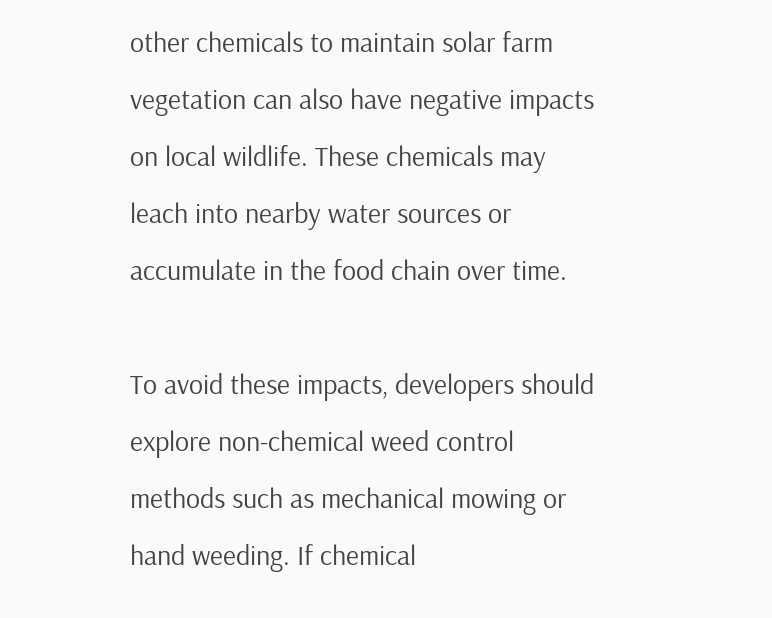other chemicals to maintain solar farm vegetation can also have negative impacts on local wildlife. These chemicals may leach into nearby water sources or accumulate in the food chain over time.

To avoid these impacts, developers should explore non-chemical weed control methods such as mechanical mowing or hand weeding. If chemical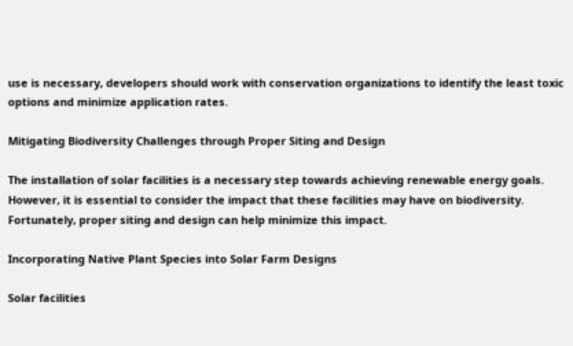use is necessary, developers should work with conservation organizations to identify the least toxic options and minimize application rates.

Mitigating Biodiversity Challenges through Proper Siting and Design

The installation of solar facilities is a necessary step towards achieving renewable energy goals. However, it is essential to consider the impact that these facilities may have on biodiversity. Fortunately, proper siting and design can help minimize this impact.

Incorporating Native Plant Species into Solar Farm Designs

Solar facilities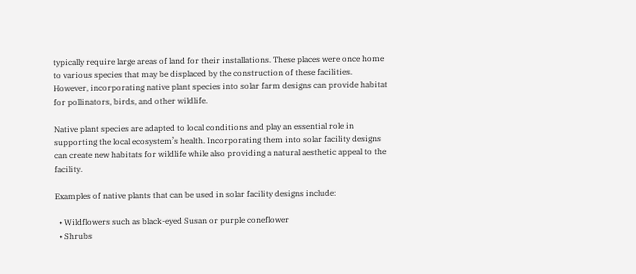typically require large areas of land for their installations. These places were once home to various species that may be displaced by the construction of these facilities. However, incorporating native plant species into solar farm designs can provide habitat for pollinators, birds, and other wildlife.

Native plant species are adapted to local conditions and play an essential role in supporting the local ecosystem’s health. Incorporating them into solar facility designs can create new habitats for wildlife while also providing a natural aesthetic appeal to the facility.

Examples of native plants that can be used in solar facility designs include:

  • Wildflowers such as black-eyed Susan or purple coneflower
  • Shrubs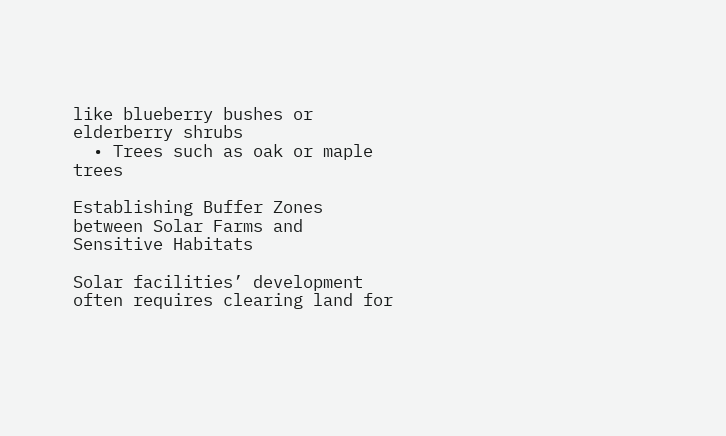like blueberry bushes or elderberry shrubs
  • Trees such as oak or maple trees

Establishing Buffer Zones between Solar Farms and Sensitive Habitats

Solar facilities’ development often requires clearing land for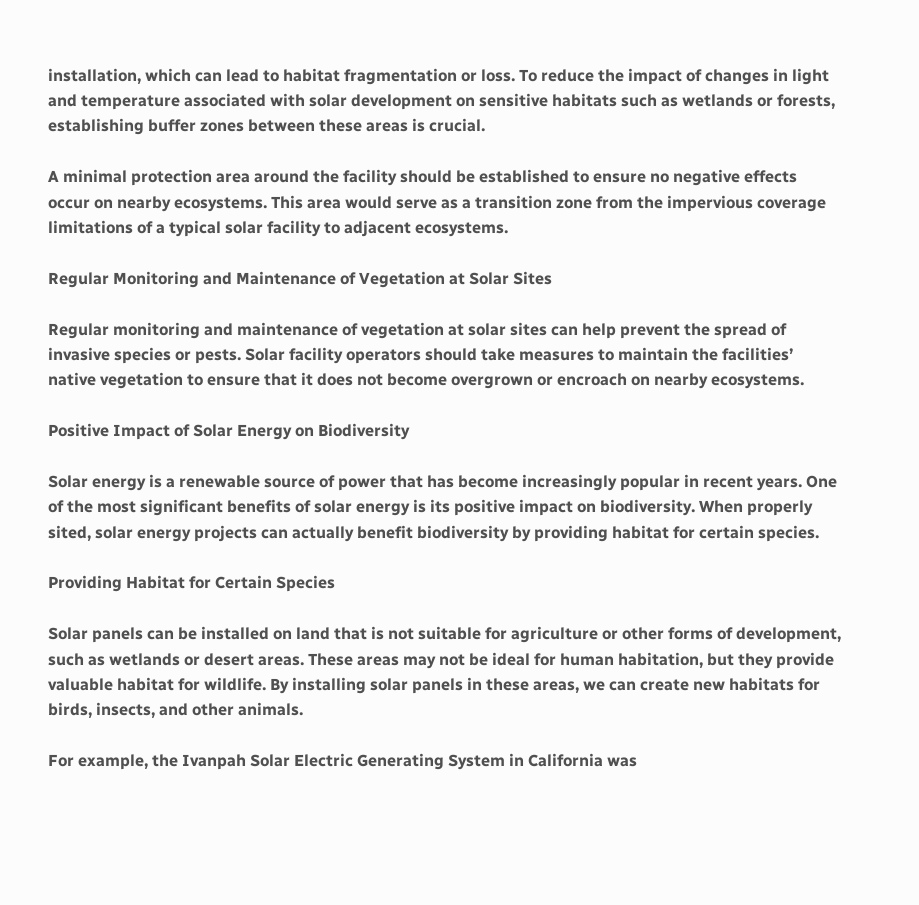installation, which can lead to habitat fragmentation or loss. To reduce the impact of changes in light and temperature associated with solar development on sensitive habitats such as wetlands or forests, establishing buffer zones between these areas is crucial.

A minimal protection area around the facility should be established to ensure no negative effects occur on nearby ecosystems. This area would serve as a transition zone from the impervious coverage limitations of a typical solar facility to adjacent ecosystems.

Regular Monitoring and Maintenance of Vegetation at Solar Sites

Regular monitoring and maintenance of vegetation at solar sites can help prevent the spread of invasive species or pests. Solar facility operators should take measures to maintain the facilities’ native vegetation to ensure that it does not become overgrown or encroach on nearby ecosystems.

Positive Impact of Solar Energy on Biodiversity

Solar energy is a renewable source of power that has become increasingly popular in recent years. One of the most significant benefits of solar energy is its positive impact on biodiversity. When properly sited, solar energy projects can actually benefit biodiversity by providing habitat for certain species.

Providing Habitat for Certain Species

Solar panels can be installed on land that is not suitable for agriculture or other forms of development, such as wetlands or desert areas. These areas may not be ideal for human habitation, but they provide valuable habitat for wildlife. By installing solar panels in these areas, we can create new habitats for birds, insects, and other animals.

For example, the Ivanpah Solar Electric Generating System in California was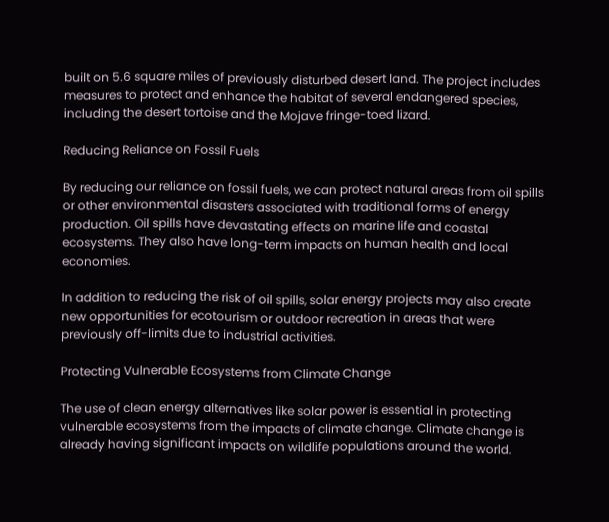built on 5.6 square miles of previously disturbed desert land. The project includes measures to protect and enhance the habitat of several endangered species, including the desert tortoise and the Mojave fringe-toed lizard.

Reducing Reliance on Fossil Fuels

By reducing our reliance on fossil fuels, we can protect natural areas from oil spills or other environmental disasters associated with traditional forms of energy production. Oil spills have devastating effects on marine life and coastal ecosystems. They also have long-term impacts on human health and local economies.

In addition to reducing the risk of oil spills, solar energy projects may also create new opportunities for ecotourism or outdoor recreation in areas that were previously off-limits due to industrial activities.

Protecting Vulnerable Ecosystems from Climate Change

The use of clean energy alternatives like solar power is essential in protecting vulnerable ecosystems from the impacts of climate change. Climate change is already having significant impacts on wildlife populations around the world.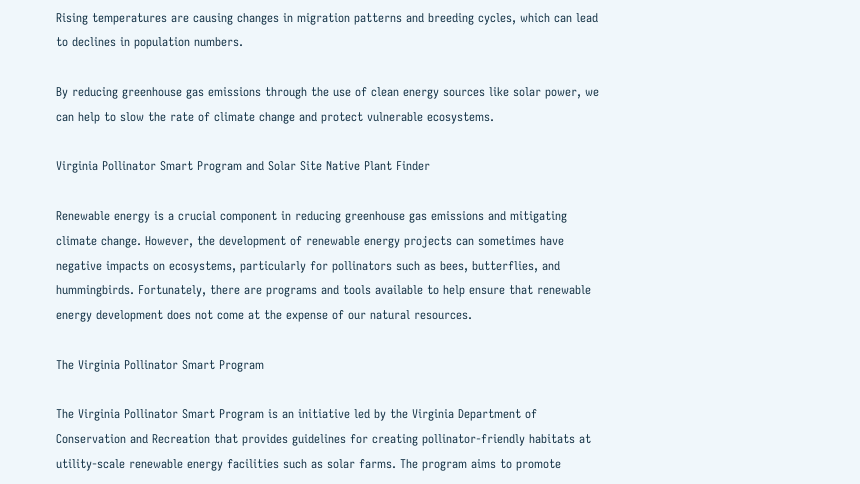Rising temperatures are causing changes in migration patterns and breeding cycles, which can lead to declines in population numbers.

By reducing greenhouse gas emissions through the use of clean energy sources like solar power, we can help to slow the rate of climate change and protect vulnerable ecosystems.

Virginia Pollinator Smart Program and Solar Site Native Plant Finder

Renewable energy is a crucial component in reducing greenhouse gas emissions and mitigating climate change. However, the development of renewable energy projects can sometimes have negative impacts on ecosystems, particularly for pollinators such as bees, butterflies, and hummingbirds. Fortunately, there are programs and tools available to help ensure that renewable energy development does not come at the expense of our natural resources.

The Virginia Pollinator Smart Program

The Virginia Pollinator Smart Program is an initiative led by the Virginia Department of Conservation and Recreation that provides guidelines for creating pollinator-friendly habitats at utility-scale renewable energy facilities such as solar farms. The program aims to promote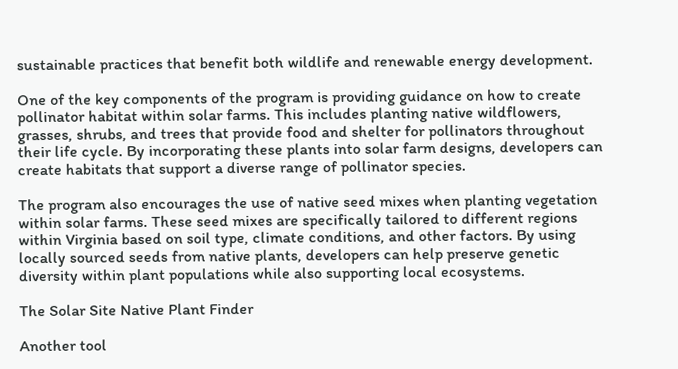sustainable practices that benefit both wildlife and renewable energy development.

One of the key components of the program is providing guidance on how to create pollinator habitat within solar farms. This includes planting native wildflowers, grasses, shrubs, and trees that provide food and shelter for pollinators throughout their life cycle. By incorporating these plants into solar farm designs, developers can create habitats that support a diverse range of pollinator species.

The program also encourages the use of native seed mixes when planting vegetation within solar farms. These seed mixes are specifically tailored to different regions within Virginia based on soil type, climate conditions, and other factors. By using locally sourced seeds from native plants, developers can help preserve genetic diversity within plant populations while also supporting local ecosystems.

The Solar Site Native Plant Finder

Another tool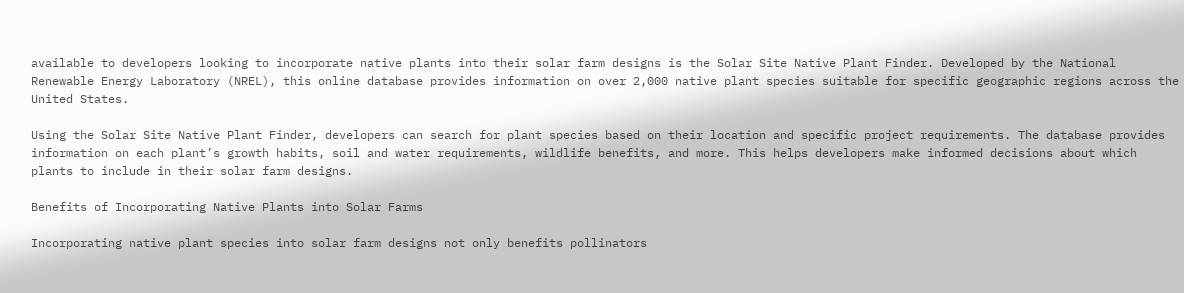available to developers looking to incorporate native plants into their solar farm designs is the Solar Site Native Plant Finder. Developed by the National Renewable Energy Laboratory (NREL), this online database provides information on over 2,000 native plant species suitable for specific geographic regions across the United States.

Using the Solar Site Native Plant Finder, developers can search for plant species based on their location and specific project requirements. The database provides information on each plant’s growth habits, soil and water requirements, wildlife benefits, and more. This helps developers make informed decisions about which plants to include in their solar farm designs.

Benefits of Incorporating Native Plants into Solar Farms

Incorporating native plant species into solar farm designs not only benefits pollinators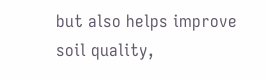but also helps improve soil quality,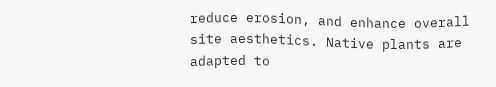reduce erosion, and enhance overall site aesthetics. Native plants are adapted to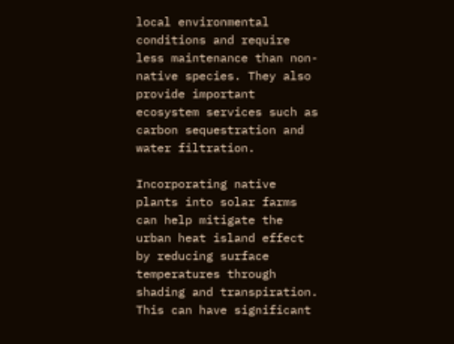local environmental conditions and require less maintenance than non-native species. They also provide important ecosystem services such as carbon sequestration and water filtration.

Incorporating native plants into solar farms can help mitigate the urban heat island effect by reducing surface temperatures through shading and transpiration. This can have significant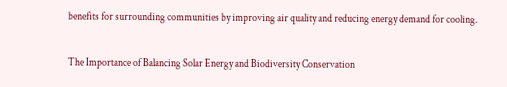benefits for surrounding communities by improving air quality and reducing energy demand for cooling.

The Importance of Balancing Solar Energy and Biodiversity Conservation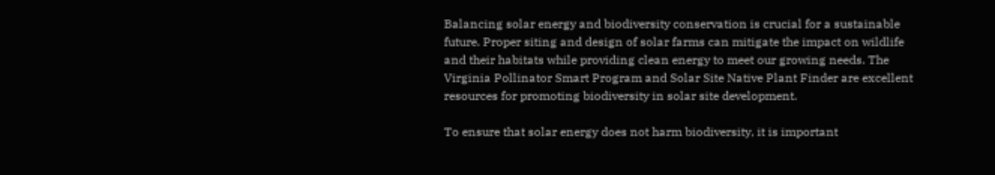Balancing solar energy and biodiversity conservation is crucial for a sustainable future. Proper siting and design of solar farms can mitigate the impact on wildlife and their habitats while providing clean energy to meet our growing needs. The Virginia Pollinator Smart Program and Solar Site Native Plant Finder are excellent resources for promoting biodiversity in solar site development.

To ensure that solar energy does not harm biodiversity, it is important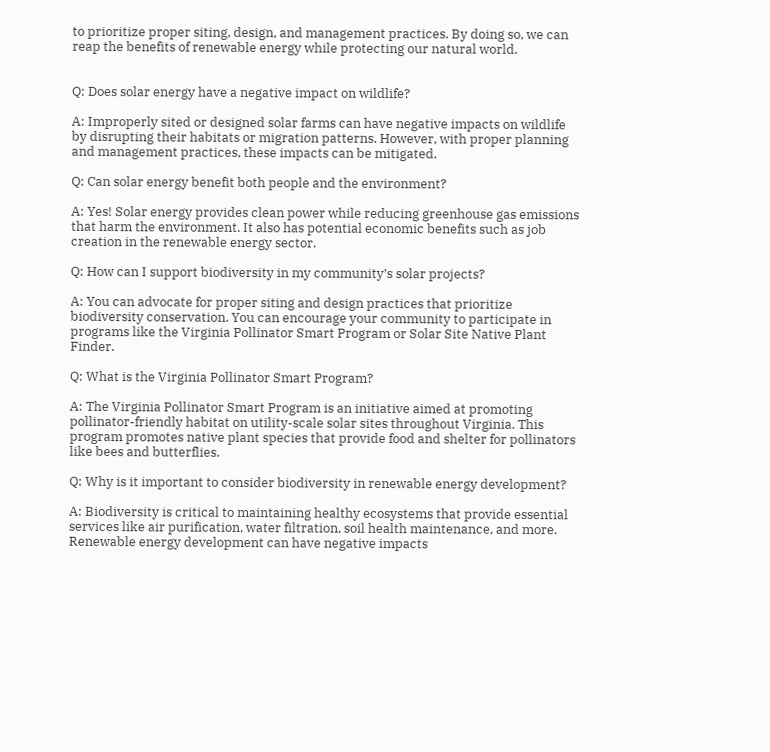to prioritize proper siting, design, and management practices. By doing so, we can reap the benefits of renewable energy while protecting our natural world.


Q: Does solar energy have a negative impact on wildlife?

A: Improperly sited or designed solar farms can have negative impacts on wildlife by disrupting their habitats or migration patterns. However, with proper planning and management practices, these impacts can be mitigated.

Q: Can solar energy benefit both people and the environment?

A: Yes! Solar energy provides clean power while reducing greenhouse gas emissions that harm the environment. It also has potential economic benefits such as job creation in the renewable energy sector.

Q: How can I support biodiversity in my community’s solar projects?

A: You can advocate for proper siting and design practices that prioritize biodiversity conservation. You can encourage your community to participate in programs like the Virginia Pollinator Smart Program or Solar Site Native Plant Finder.

Q: What is the Virginia Pollinator Smart Program?

A: The Virginia Pollinator Smart Program is an initiative aimed at promoting pollinator-friendly habitat on utility-scale solar sites throughout Virginia. This program promotes native plant species that provide food and shelter for pollinators like bees and butterflies.

Q: Why is it important to consider biodiversity in renewable energy development?

A: Biodiversity is critical to maintaining healthy ecosystems that provide essential services like air purification, water filtration, soil health maintenance, and more. Renewable energy development can have negative impacts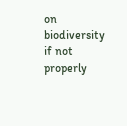on biodiversity if not properly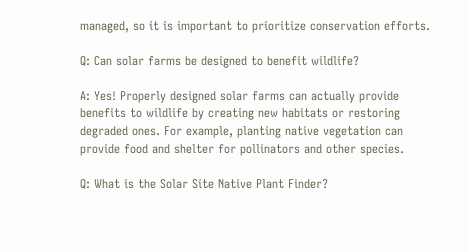managed, so it is important to prioritize conservation efforts.

Q: Can solar farms be designed to benefit wildlife?

A: Yes! Properly designed solar farms can actually provide benefits to wildlife by creating new habitats or restoring degraded ones. For example, planting native vegetation can provide food and shelter for pollinators and other species.

Q: What is the Solar Site Native Plant Finder?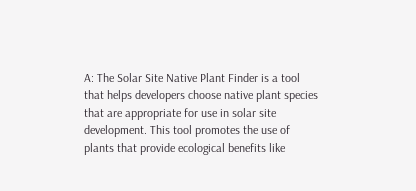A: The Solar Site Native Plant Finder is a tool that helps developers choose native plant species that are appropriate for use in solar site development. This tool promotes the use of plants that provide ecological benefits like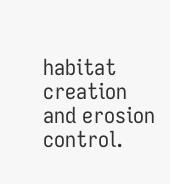habitat creation and erosion control.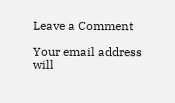Leave a Comment

Your email address will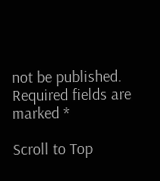not be published. Required fields are marked *

Scroll to Top